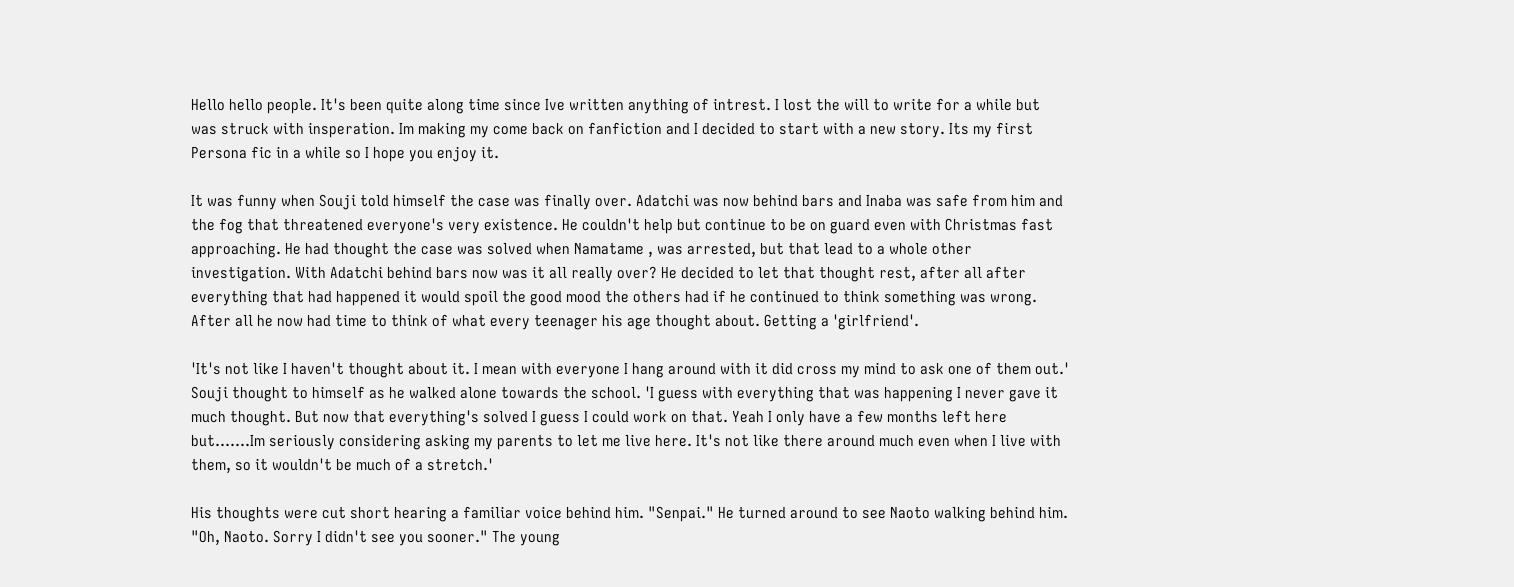Hello hello people. It's been quite along time since Ive written anything of intrest. I lost the will to write for a while but was struck with insperation. Im making my come back on fanfiction and I decided to start with a new story. Its my first Persona fic in a while so I hope you enjoy it.

It was funny when Souji told himself the case was finally over. Adatchi was now behind bars and Inaba was safe from him and the fog that threatened everyone's very existence. He couldn't help but continue to be on guard even with Christmas fast approaching. He had thought the case was solved when Namatame , was arrested, but that lead to a whole other investigation. With Adatchi behind bars now was it all really over? He decided to let that thought rest, after all after everything that had happened it would spoil the good mood the others had if he continued to think something was wrong. After all he now had time to think of what every teenager his age thought about. Getting a 'girlfriend'.

'It's not like I haven't thought about it. I mean with everyone I hang around with it did cross my mind to ask one of them out.' Souji thought to himself as he walked alone towards the school. 'I guess with everything that was happening I never gave it much thought. But now that everything's solved I guess I could work on that. Yeah I only have a few months left here but…….Im seriously considering asking my parents to let me live here. It's not like there around much even when I live with them, so it wouldn't be much of a stretch.'

His thoughts were cut short hearing a familiar voice behind him. "Senpai." He turned around to see Naoto walking behind him. "Oh, Naoto. Sorry I didn't see you sooner." The young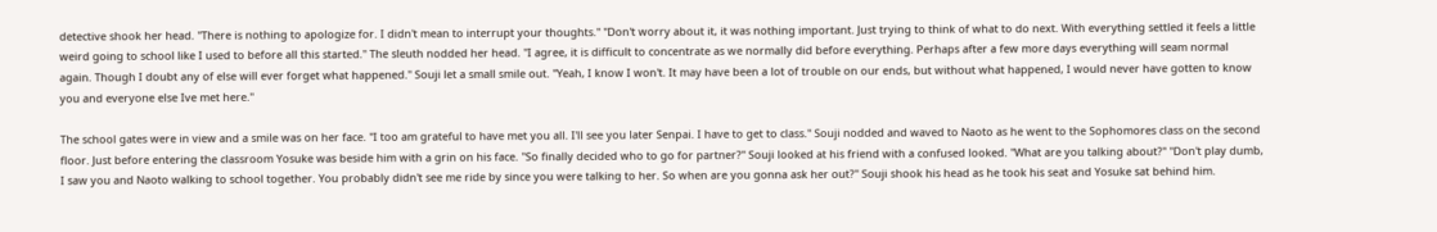detective shook her head. "There is nothing to apologize for. I didn't mean to interrupt your thoughts." "Don't worry about it, it was nothing important. Just trying to think of what to do next. With everything settled it feels a little weird going to school like I used to before all this started." The sleuth nodded her head. "I agree, it is difficult to concentrate as we normally did before everything. Perhaps after a few more days everything will seam normal again. Though I doubt any of else will ever forget what happened." Souji let a small smile out. "Yeah, I know I won't. It may have been a lot of trouble on our ends, but without what happened, I would never have gotten to know you and everyone else Ive met here."

The school gates were in view and a smile was on her face. "I too am grateful to have met you all. I'll see you later Senpai. I have to get to class." Souji nodded and waved to Naoto as he went to the Sophomores class on the second floor. Just before entering the classroom Yosuke was beside him with a grin on his face. "So finally decided who to go for partner?" Souji looked at his friend with a confused looked. "What are you talking about?" "Don't play dumb, I saw you and Naoto walking to school together. You probably didn't see me ride by since you were talking to her. So when are you gonna ask her out?" Souji shook his head as he took his seat and Yosuke sat behind him.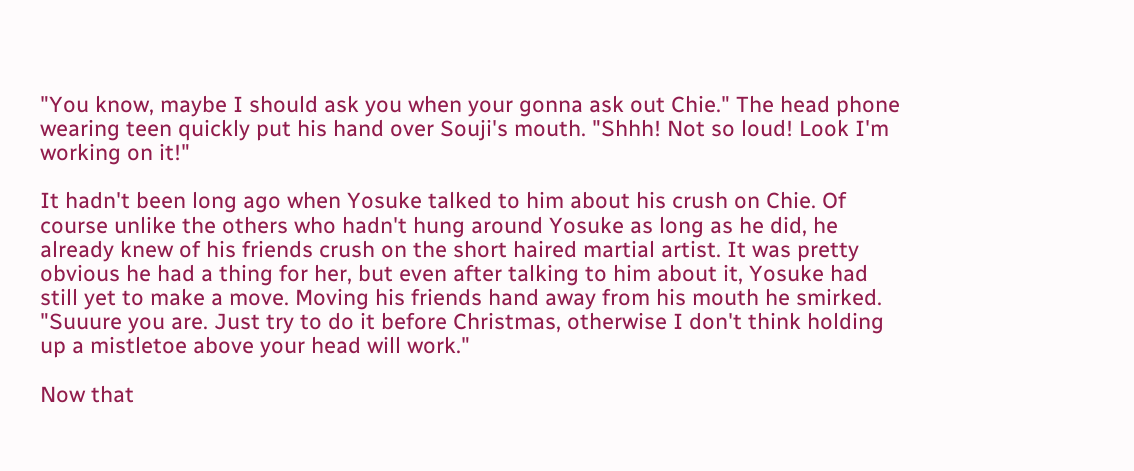"You know, maybe I should ask you when your gonna ask out Chie." The head phone wearing teen quickly put his hand over Souji's mouth. "Shhh! Not so loud! Look I'm working on it!"

It hadn't been long ago when Yosuke talked to him about his crush on Chie. Of course unlike the others who hadn't hung around Yosuke as long as he did, he already knew of his friends crush on the short haired martial artist. It was pretty obvious he had a thing for her, but even after talking to him about it, Yosuke had still yet to make a move. Moving his friends hand away from his mouth he smirked. "Suuure you are. Just try to do it before Christmas, otherwise I don't think holding up a mistletoe above your head will work."

Now that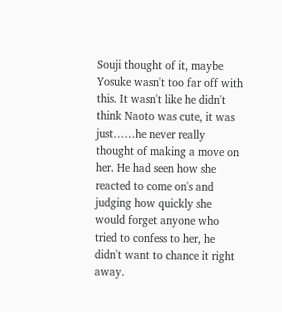Souji thought of it, maybe Yosuke wasn't too far off with this. It wasn't like he didn't think Naoto was cute, it was just……he never really thought of making a move on her. He had seen how she reacted to come on's and judging how quickly she would forget anyone who tried to confess to her, he didn't want to chance it right away.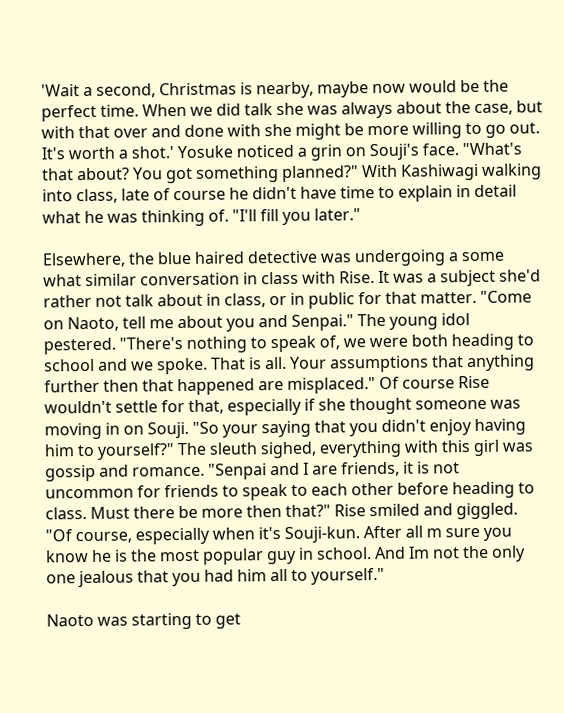'Wait a second, Christmas is nearby, maybe now would be the perfect time. When we did talk she was always about the case, but with that over and done with she might be more willing to go out. It's worth a shot.' Yosuke noticed a grin on Souji's face. "What's that about? You got something planned?" With Kashiwagi walking into class, late of course he didn't have time to explain in detail what he was thinking of. "I'll fill you later."

Elsewhere, the blue haired detective was undergoing a some what similar conversation in class with Rise. It was a subject she'd rather not talk about in class, or in public for that matter. "Come on Naoto, tell me about you and Senpai." The young idol pestered. "There's nothing to speak of, we were both heading to school and we spoke. That is all. Your assumptions that anything further then that happened are misplaced." Of course Rise wouldn't settle for that, especially if she thought someone was moving in on Souji. "So your saying that you didn't enjoy having him to yourself?" The sleuth sighed, everything with this girl was gossip and romance. "Senpai and I are friends, it is not uncommon for friends to speak to each other before heading to class. Must there be more then that?" Rise smiled and giggled. "Of course, especially when it's Souji-kun. After all m sure you know he is the most popular guy in school. And Im not the only one jealous that you had him all to yourself."

Naoto was starting to get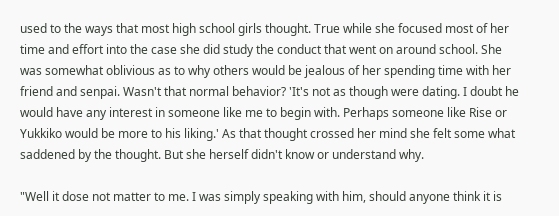used to the ways that most high school girls thought. True while she focused most of her time and effort into the case she did study the conduct that went on around school. She was somewhat oblivious as to why others would be jealous of her spending time with her friend and senpai. Wasn't that normal behavior? 'It's not as though were dating. I doubt he would have any interest in someone like me to begin with. Perhaps someone like Rise or Yukkiko would be more to his liking.' As that thought crossed her mind she felt some what saddened by the thought. But she herself didn't know or understand why.

"Well it dose not matter to me. I was simply speaking with him, should anyone think it is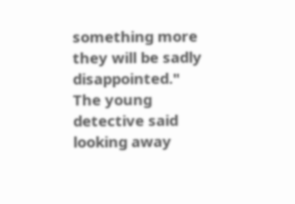something more they will be sadly disappointed." The young detective said looking away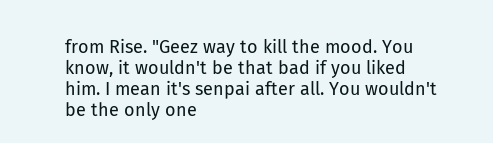from Rise. "Geez way to kill the mood. You know, it wouldn't be that bad if you liked him. I mean it's senpai after all. You wouldn't be the only one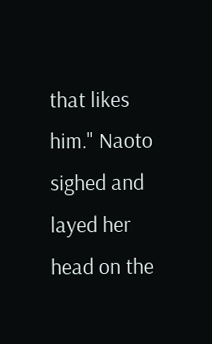that likes him." Naoto sighed and layed her head on the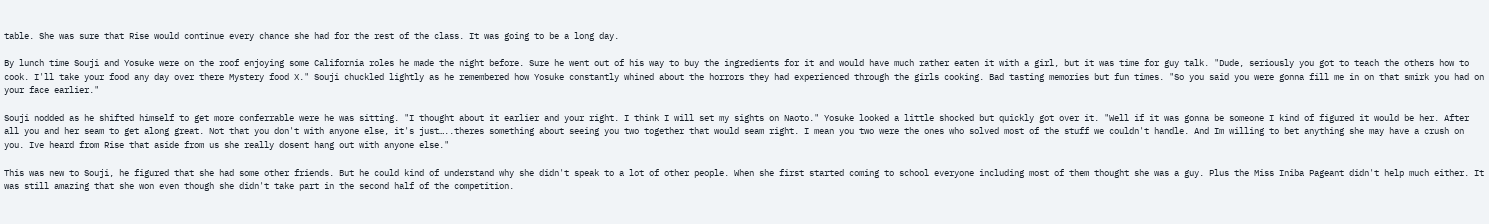table. She was sure that Rise would continue every chance she had for the rest of the class. It was going to be a long day.

By lunch time Souji and Yosuke were on the roof enjoying some California roles he made the night before. Sure he went out of his way to buy the ingredients for it and would have much rather eaten it with a girl, but it was time for guy talk. "Dude, seriously you got to teach the others how to cook. I'll take your food any day over there Mystery food X." Souji chuckled lightly as he remembered how Yosuke constantly whined about the horrors they had experienced through the girls cooking. Bad tasting memories but fun times. "So you said you were gonna fill me in on that smirk you had on your face earlier."

Souji nodded as he shifted himself to get more conferrable were he was sitting. "I thought about it earlier and your right. I think I will set my sights on Naoto." Yosuke looked a little shocked but quickly got over it. "Well if it was gonna be someone I kind of figured it would be her. After all you and her seam to get along great. Not that you don't with anyone else, it's just…..theres something about seeing you two together that would seam right. I mean you two were the ones who solved most of the stuff we couldn't handle. And Im willing to bet anything she may have a crush on you. Ive heard from Rise that aside from us she really dosent hang out with anyone else."

This was new to Souji, he figured that she had some other friends. But he could kind of understand why she didn't speak to a lot of other people. When she first started coming to school everyone including most of them thought she was a guy. Plus the Miss Iniba Pageant didn't help much either. It was still amazing that she won even though she didn't take part in the second half of the competition.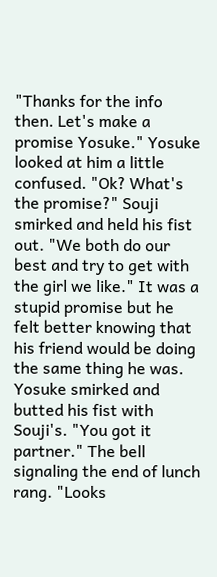"Thanks for the info then. Let's make a promise Yosuke." Yosuke looked at him a little confused. "Ok? What's the promise?" Souji smirked and held his fist out. "We both do our best and try to get with the girl we like." It was a stupid promise but he felt better knowing that his friend would be doing the same thing he was. Yosuke smirked and butted his fist with Souji's. "You got it partner." The bell signaling the end of lunch rang. "Looks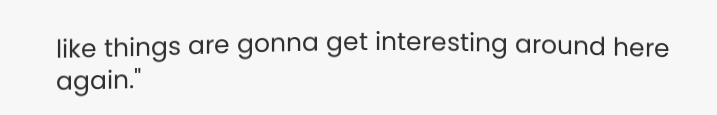like things are gonna get interesting around here again."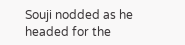Souji nodded as he headed for the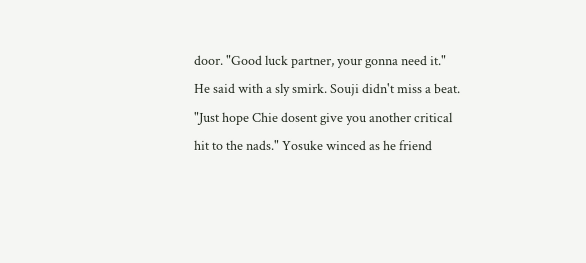door. "Good luck partner, your gonna need it." He said with a sly smirk. Souji didn't miss a beat. "Just hope Chie dosent give you another critical hit to the nads." Yosuke winced as he friend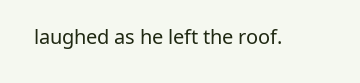laughed as he left the roof.